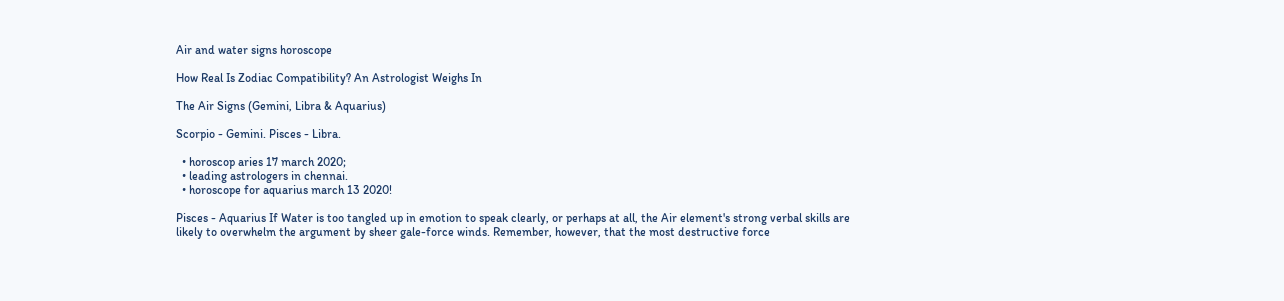Air and water signs horoscope

How Real Is Zodiac Compatibility? An Astrologist Weighs In

The Air Signs (Gemini, Libra & Aquarius)

Scorpio - Gemini. Pisces - Libra.

  • horoscop aries 17 march 2020;
  • leading astrologers in chennai.
  • horoscope for aquarius march 13 2020!

Pisces - Aquarius If Water is too tangled up in emotion to speak clearly, or perhaps at all, the Air element's strong verbal skills are likely to overwhelm the argument by sheer gale-force winds. Remember, however, that the most destructive force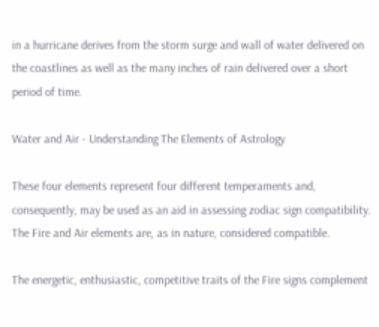in a hurricane derives from the storm surge and wall of water delivered on the coastlines as well as the many inches of rain delivered over a short period of time.

Water and Air - Understanding The Elements of Astrology

These four elements represent four different temperaments and, consequently, may be used as an aid in assessing zodiac sign compatibility. The Fire and Air elements are, as in nature, considered compatible.

The energetic, enthusiastic, competitive traits of the Fire signs complement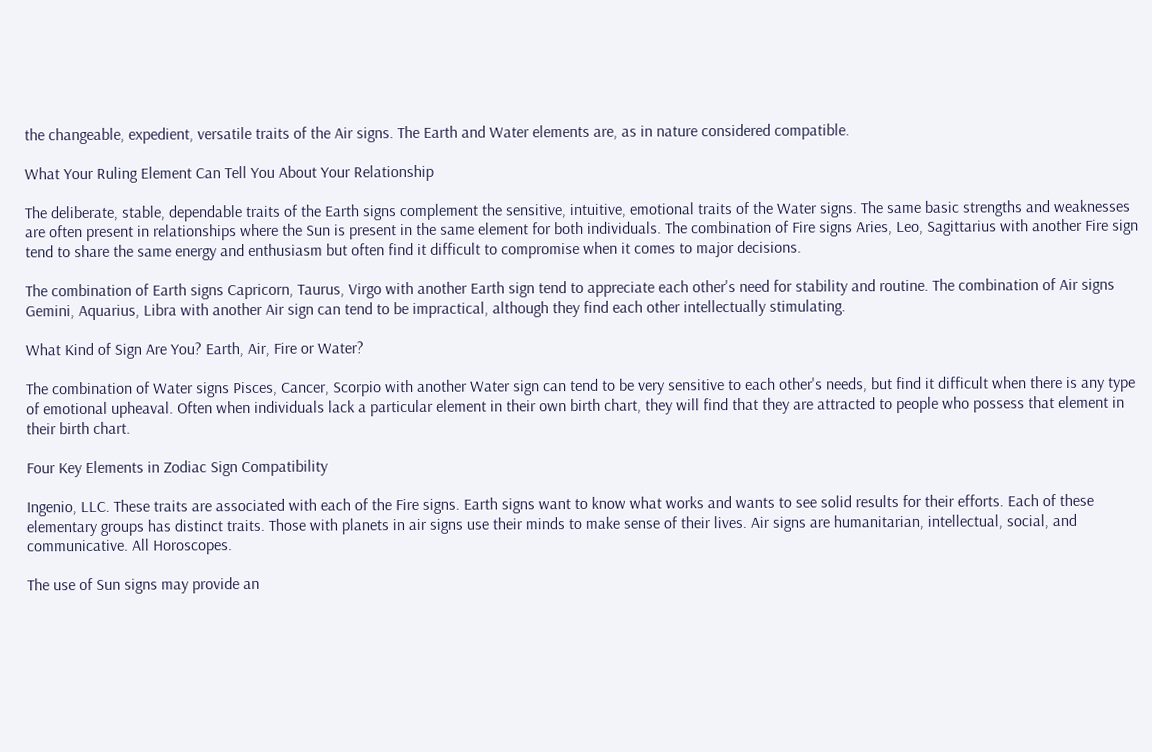the changeable, expedient, versatile traits of the Air signs. The Earth and Water elements are, as in nature considered compatible.

What Your Ruling Element Can Tell You About Your Relationship

The deliberate, stable, dependable traits of the Earth signs complement the sensitive, intuitive, emotional traits of the Water signs. The same basic strengths and weaknesses are often present in relationships where the Sun is present in the same element for both individuals. The combination of Fire signs Aries, Leo, Sagittarius with another Fire sign tend to share the same energy and enthusiasm but often find it difficult to compromise when it comes to major decisions.

The combination of Earth signs Capricorn, Taurus, Virgo with another Earth sign tend to appreciate each other's need for stability and routine. The combination of Air signs Gemini, Aquarius, Libra with another Air sign can tend to be impractical, although they find each other intellectually stimulating.

What Kind of Sign Are You? Earth, Air, Fire or Water?

The combination of Water signs Pisces, Cancer, Scorpio with another Water sign can tend to be very sensitive to each other's needs, but find it difficult when there is any type of emotional upheaval. Often when individuals lack a particular element in their own birth chart, they will find that they are attracted to people who possess that element in their birth chart.

Four Key Elements in Zodiac Sign Compatibility

Ingenio, LLC. These traits are associated with each of the Fire signs. Earth signs want to know what works and wants to see solid results for their efforts. Each of these elementary groups has distinct traits. Those with planets in air signs use their minds to make sense of their lives. Air signs are humanitarian, intellectual, social, and communicative. All Horoscopes.

The use of Sun signs may provide an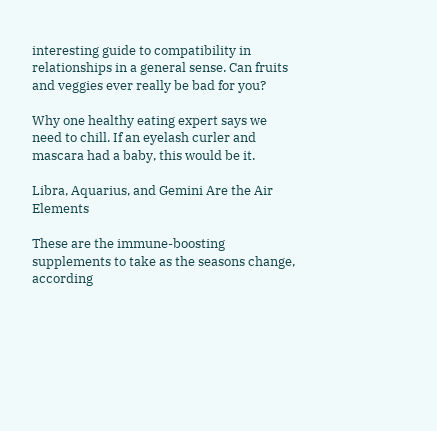interesting guide to compatibility in relationships in a general sense. Can fruits and veggies ever really be bad for you?

Why one healthy eating expert says we need to chill. If an eyelash curler and mascara had a baby, this would be it.

Libra, Aquarius, and Gemini Are the Air Elements

These are the immune-boosting supplements to take as the seasons change, according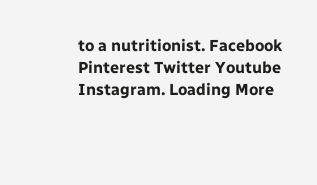to a nutritionist. Facebook Pinterest Twitter Youtube Instagram. Loading More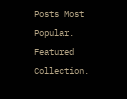Posts Most Popular. Featured Collection.